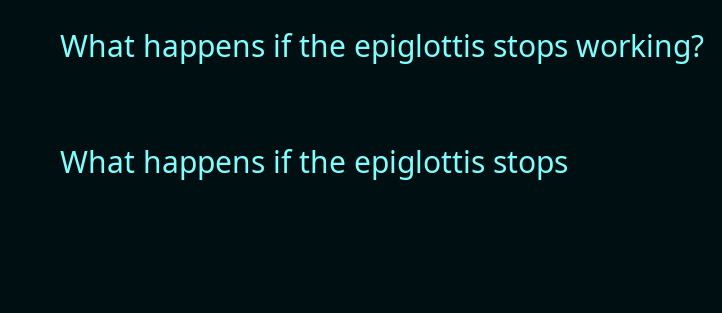What happens if the epiglottis stops working?

What happens if the epiglottis stops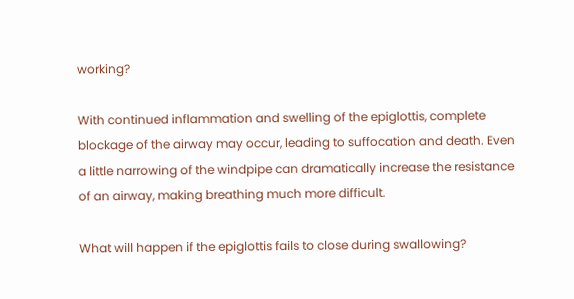working?

With continued inflammation and swelling of the epiglottis, complete blockage of the airway may occur, leading to suffocation and death. Even a little narrowing of the windpipe can dramatically increase the resistance of an airway, making breathing much more difficult.

What will happen if the epiglottis fails to close during swallowing?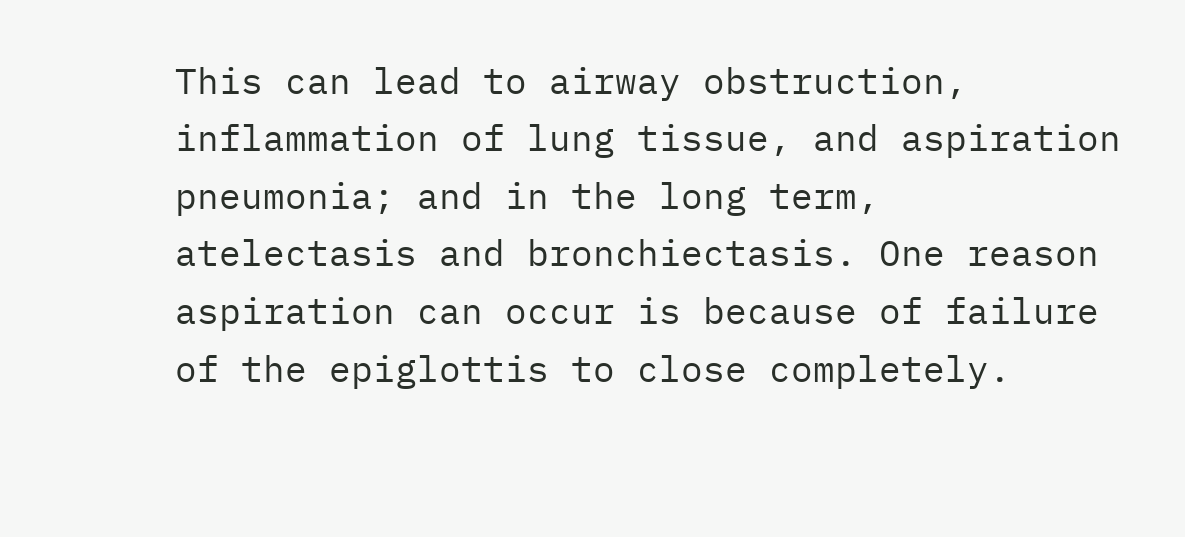This can lead to airway obstruction, inflammation of lung tissue, and aspiration pneumonia; and in the long term, atelectasis and bronchiectasis. One reason aspiration can occur is because of failure of the epiglottis to close completely.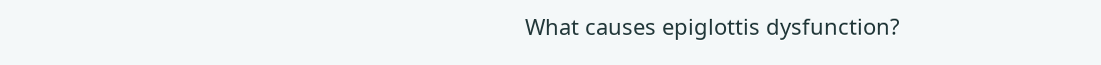What causes epiglottis dysfunction?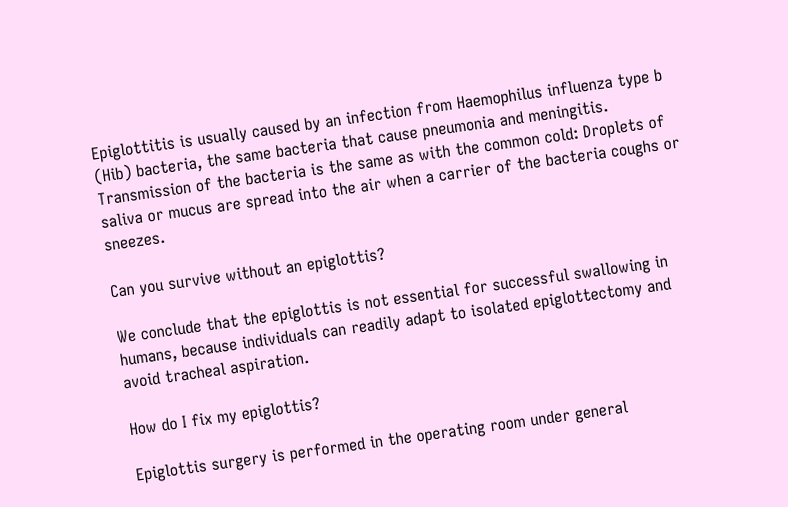Epiglottitis is usually caused by an infection from Haemophilus influenza type b (Hib) bacteria, the same bacteria that cause pneumonia and meningitis. Transmission of the bacteria is the same as with the common cold: Droplets of saliva or mucus are spread into the air when a carrier of the bacteria coughs or sneezes.

Can you survive without an epiglottis?

We conclude that the epiglottis is not essential for successful swallowing in humans, because individuals can readily adapt to isolated epiglottectomy and avoid tracheal aspiration.

How do I fix my epiglottis?

Epiglottis surgery is performed in the operating room under general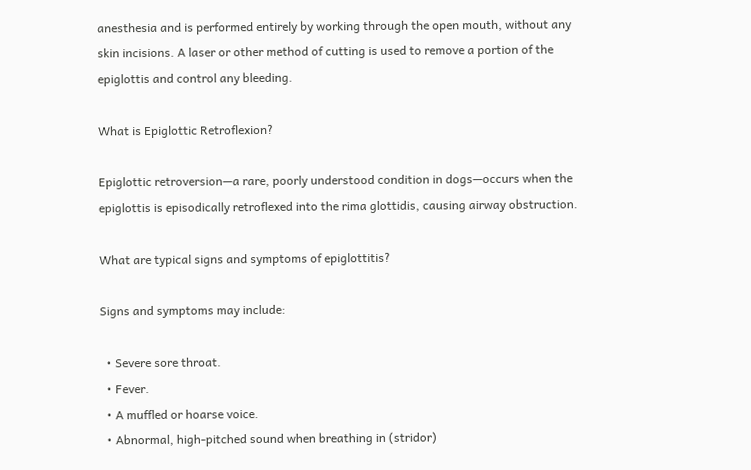anesthesia and is performed entirely by working through the open mouth, without any skin incisions. A laser or other method of cutting is used to remove a portion of the epiglottis and control any bleeding.

What is Epiglottic Retroflexion?

Epiglottic retroversion—a rare, poorly understood condition in dogs—occurs when the epiglottis is episodically retroflexed into the rima glottidis, causing airway obstruction.

What are typical signs and symptoms of epiglottitis?

Signs and symptoms may include:

  • Severe sore throat.
  • Fever.
  • A muffled or hoarse voice.
  • Abnormal, high-pitched sound when breathing in (stridor)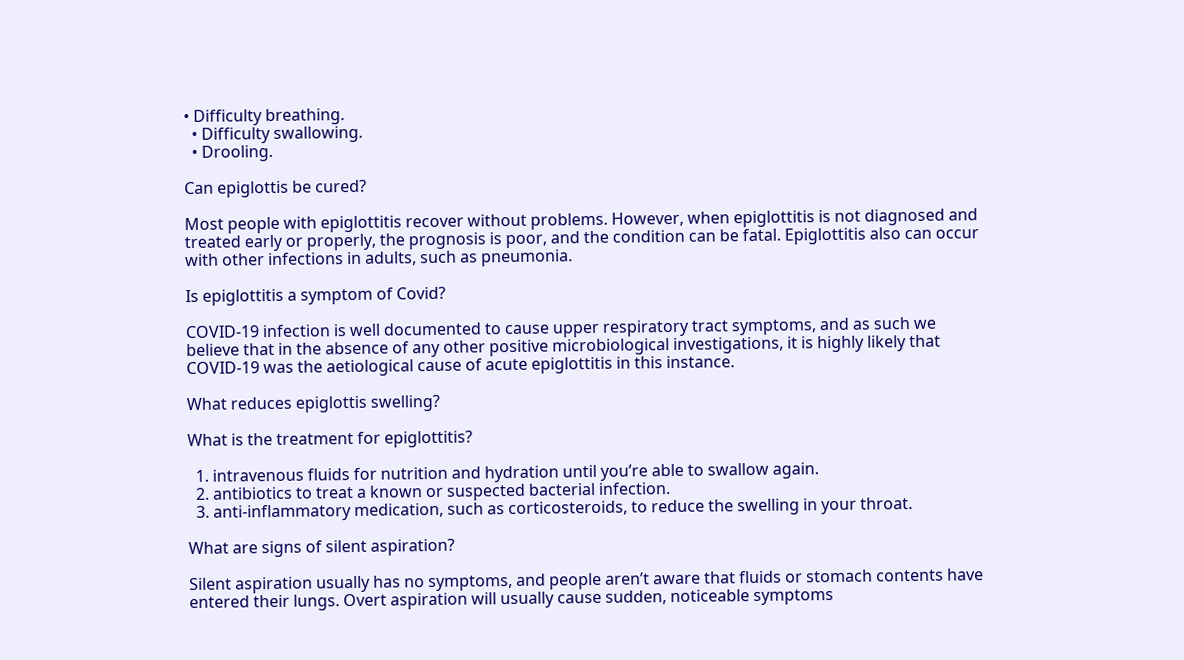• Difficulty breathing.
  • Difficulty swallowing.
  • Drooling.

Can epiglottis be cured?

Most people with epiglottitis recover without problems. However, when epiglottitis is not diagnosed and treated early or properly, the prognosis is poor, and the condition can be fatal. Epiglottitis also can occur with other infections in adults, such as pneumonia.

Is epiglottitis a symptom of Covid?

COVID-19 infection is well documented to cause upper respiratory tract symptoms, and as such we believe that in the absence of any other positive microbiological investigations, it is highly likely that COVID-19 was the aetiological cause of acute epiglottitis in this instance.

What reduces epiglottis swelling?

What is the treatment for epiglottitis?

  1. intravenous fluids for nutrition and hydration until you’re able to swallow again.
  2. antibiotics to treat a known or suspected bacterial infection.
  3. anti-inflammatory medication, such as corticosteroids, to reduce the swelling in your throat.

What are signs of silent aspiration?

Silent aspiration usually has no symptoms, and people aren’t aware that fluids or stomach contents have entered their lungs. Overt aspiration will usually cause sudden, noticeable symptoms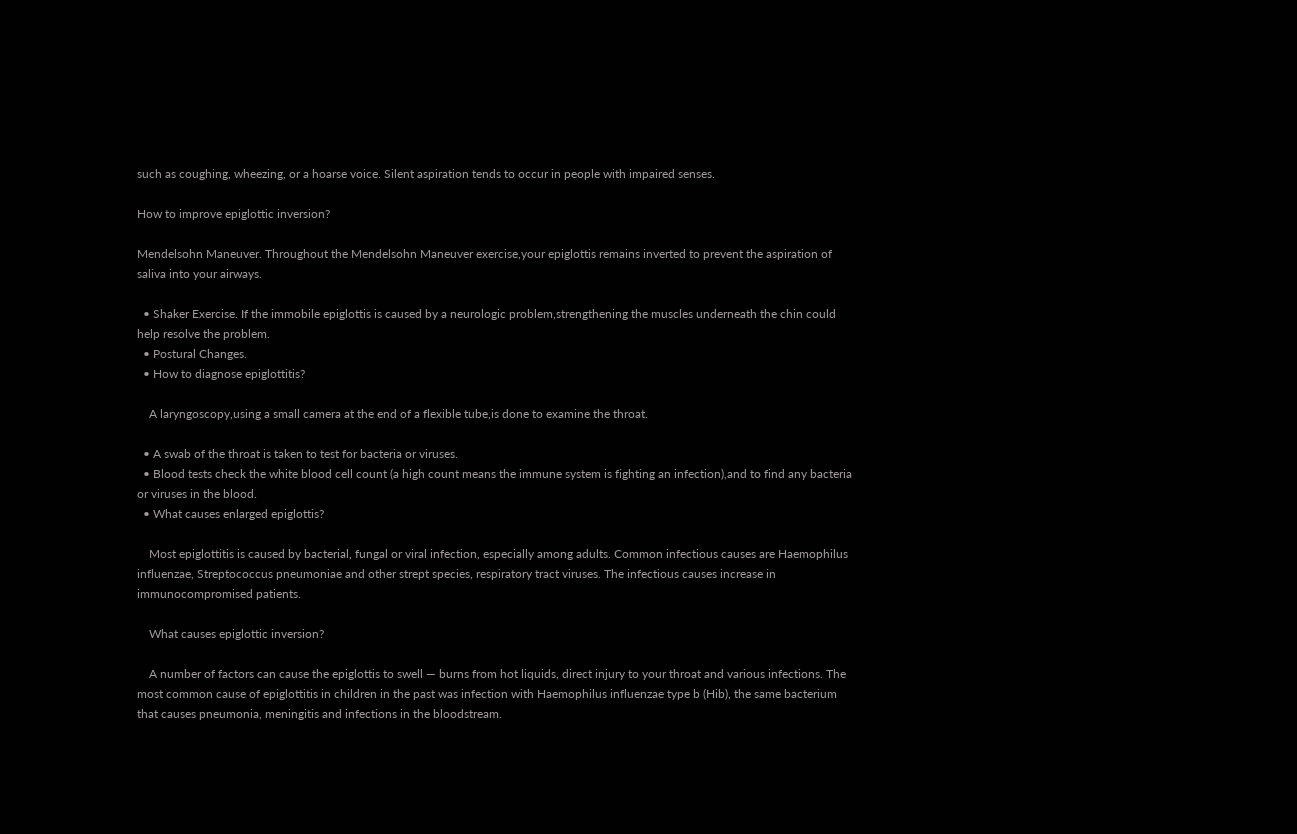such as coughing, wheezing, or a hoarse voice. Silent aspiration tends to occur in people with impaired senses.

How to improve epiglottic inversion?

Mendelsohn Maneuver. Throughout the Mendelsohn Maneuver exercise,your epiglottis remains inverted to prevent the aspiration of saliva into your airways.

  • Shaker Exercise. If the immobile epiglottis is caused by a neurologic problem,strengthening the muscles underneath the chin could help resolve the problem.
  • Postural Changes.
  • How to diagnose epiglottitis?

    A laryngoscopy,using a small camera at the end of a flexible tube,is done to examine the throat.

  • A swab of the throat is taken to test for bacteria or viruses.
  • Blood tests check the white blood cell count (a high count means the immune system is fighting an infection),and to find any bacteria or viruses in the blood.
  • What causes enlarged epiglottis?

    Most epiglottitis is caused by bacterial, fungal or viral infection, especially among adults. Common infectious causes are Haemophilus influenzae, Streptococcus pneumoniae and other strept species, respiratory tract viruses. The infectious causes increase in immunocompromised patients.

    What causes epiglottic inversion?

    A number of factors can cause the epiglottis to swell — burns from hot liquids, direct injury to your throat and various infections. The most common cause of epiglottitis in children in the past was infection with Haemophilus influenzae type b (Hib), the same bacterium that causes pneumonia, meningitis and infections in the bloodstream.